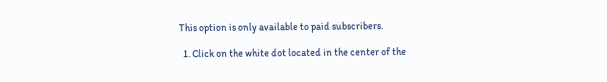This option is only available to paid subscribers.

  1. Click on the white dot located in the center of the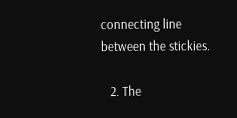connecting line between the stickies.

   2. The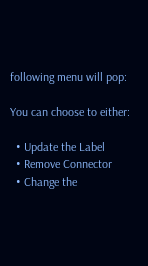following menu will pop:

You can choose to either:

  • Update the Label
  • Remove Connector
  • Change the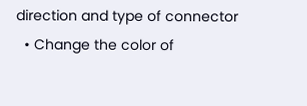direction and type of connector
  • Change the color of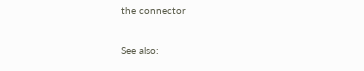the connector

See also: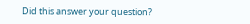Did this answer your question?